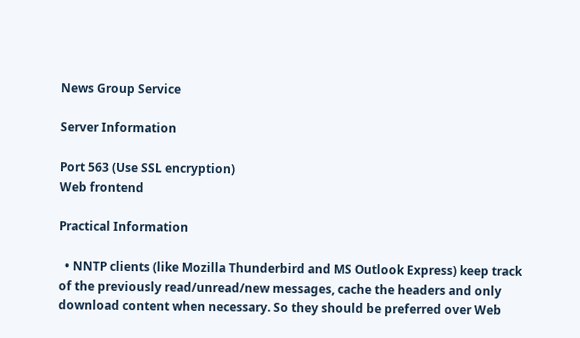News Group Service

Server Information

Port 563 (Use SSL encryption)
Web frontend

Practical Information

  • NNTP clients (like Mozilla Thunderbird and MS Outlook Express) keep track of the previously read/unread/new messages, cache the headers and only download content when necessary. So they should be preferred over Web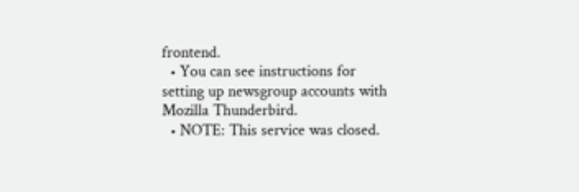frontend.
  • You can see instructions for setting up newsgroup accounts with Mozilla Thunderbird.
  • NOTE: This service was closed.